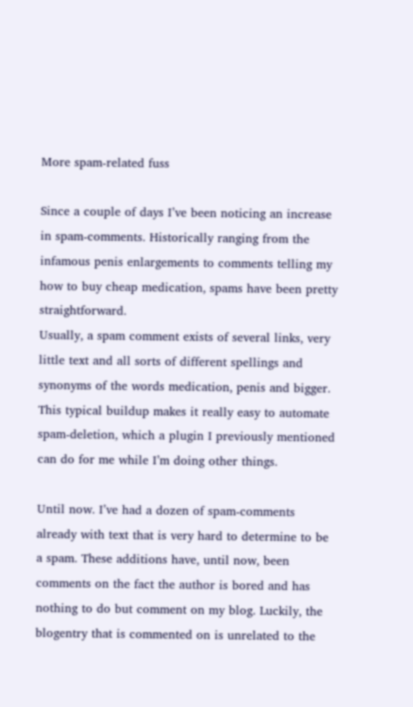More spam-related fuss

Since a couple of days I’ve been noticing an increase in spam-comments. Historically ranging from the infamous penis enlargements to comments telling my how to buy cheap medication, spams have been pretty straightforward.
Usually, a spam comment exists of several links, very little text and all sorts of different spellings and synonyms of the words medication, penis and bigger. This typical buildup makes it really easy to automate spam-deletion, which a plugin I previously mentioned can do for me while I’m doing other things.

Until now. I’ve had a dozen of spam-comments already with text that is very hard to determine to be a spam. These additions have, until now, been comments on the fact the author is bored and has nothing to do but comment on my blog. Luckily, the blogentry that is commented on is unrelated to the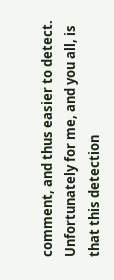comment, and thus easier to detect.
Unfortunately for me, and you all, is that this detection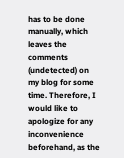has to be done manually, which leaves the comments (undetected) on my blog for some time. Therefore, I would like to apologize for any inconvenience beforehand, as the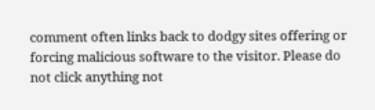comment often links back to dodgy sites offering or forcing malicious software to the visitor. Please do not click anything not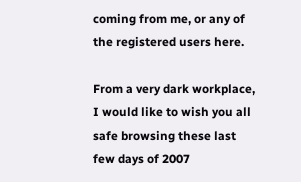coming from me, or any of the registered users here.

From a very dark workplace, I would like to wish you all safe browsing these last few days of 2007